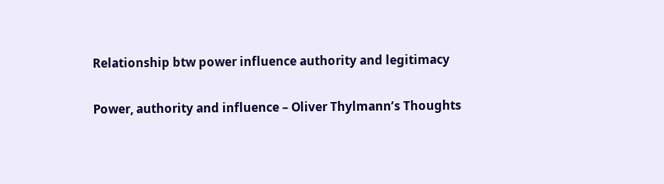Relationship btw power influence authority and legitimacy

Power, authority and influence – Oliver Thylmann’s Thoughts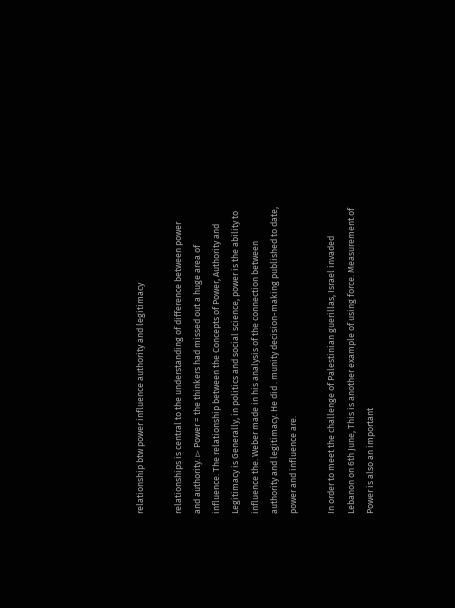relationship btw power influence authority and legitimacy

relationships is central to the understanding of difference between power and authority. ▻ Power = the thinkers had missed out a huge area of influence. The relationship between the Concepts of Power, Authority and Legitimacy is Generally, in politics and social science, power is the ability to influence the. Weber made in his analysis of the connection between authority and legitimacy. He did . munity decision-making published to date, power and influence are.

In order to meet the challenge of Palestinian guerillas, Israel invaded Lebanon on 6th June, This is another example of using force. Measurement of Power is also an important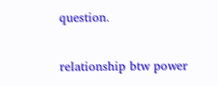question.

relationship btw power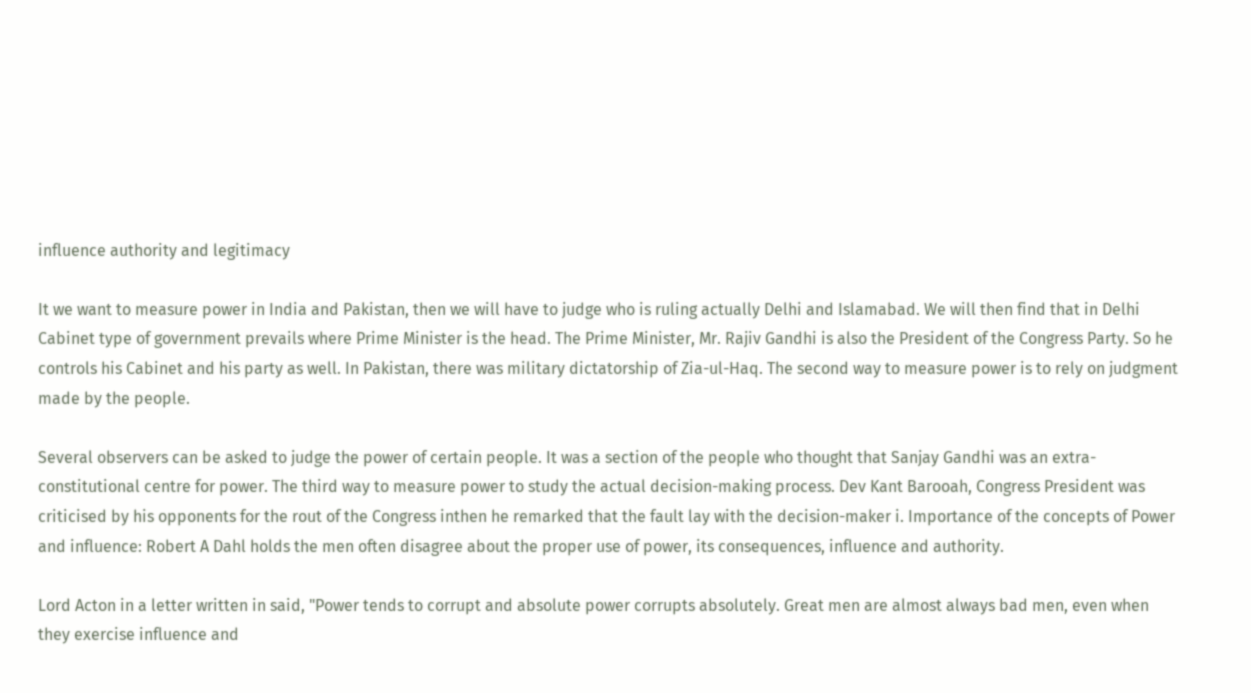influence authority and legitimacy

It we want to measure power in India and Pakistan, then we will have to judge who is ruling actually Delhi and Islamabad. We will then find that in Delhi Cabinet type of government prevails where Prime Minister is the head. The Prime Minister, Mr. Rajiv Gandhi is also the President of the Congress Party. So he controls his Cabinet and his party as well. In Pakistan, there was military dictatorship of Zia-ul-Haq. The second way to measure power is to rely on judgment made by the people.

Several observers can be asked to judge the power of certain people. It was a section of the people who thought that Sanjay Gandhi was an extra-constitutional centre for power. The third way to measure power to study the actual decision-making process. Dev Kant Barooah, Congress President was criticised by his opponents for the rout of the Congress inthen he remarked that the fault lay with the decision-maker i. Importance of the concepts of Power and influence: Robert A Dahl holds the men often disagree about the proper use of power, its consequences, influence and authority.

Lord Acton in a letter written in said, "Power tends to corrupt and absolute power corrupts absolutely. Great men are almost always bad men, even when they exercise influence and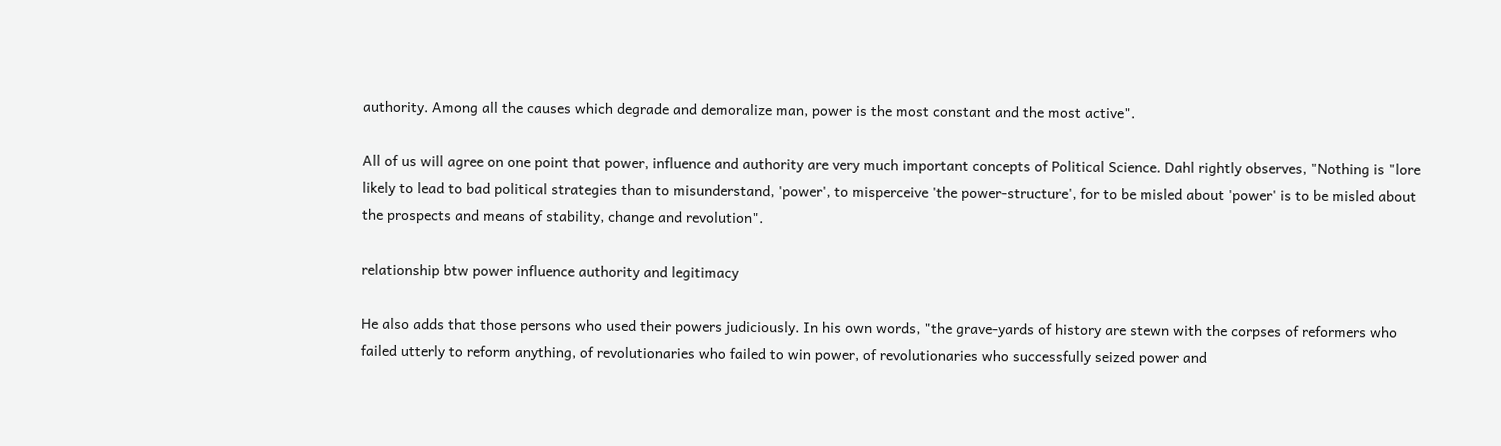authority. Among all the causes which degrade and demoralize man, power is the most constant and the most active".

All of us will agree on one point that power, influence and authority are very much important concepts of Political Science. Dahl rightly observes, "Nothing is "lore likely to lead to bad political strategies than to misunderstand, 'power', to misperceive 'the power-structure', for to be misled about 'power' is to be misled about the prospects and means of stability, change and revolution".

relationship btw power influence authority and legitimacy

He also adds that those persons who used their powers judiciously. In his own words, "the grave-yards of history are stewn with the corpses of reformers who failed utterly to reform anything, of revolutionaries who failed to win power, of revolutionaries who successfully seized power and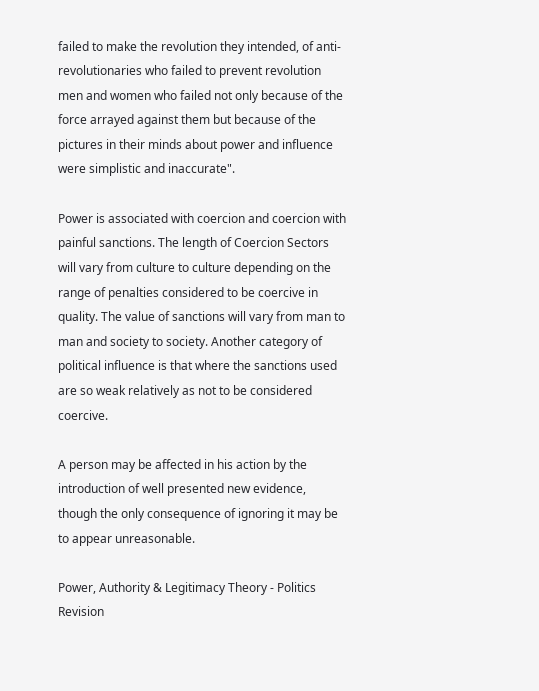failed to make the revolution they intended, of anti-revolutionaries who failed to prevent revolution men and women who failed not only because of the force arrayed against them but because of the pictures in their minds about power and influence were simplistic and inaccurate".

Power is associated with coercion and coercion with painful sanctions. The length of Coercion Sectors will vary from culture to culture depending on the range of penalties considered to be coercive in quality. The value of sanctions will vary from man to man and society to society. Another category of political influence is that where the sanctions used are so weak relatively as not to be considered coercive.

A person may be affected in his action by the introduction of well presented new evidence, though the only consequence of ignoring it may be to appear unreasonable.

Power, Authority & Legitimacy Theory - Politics Revision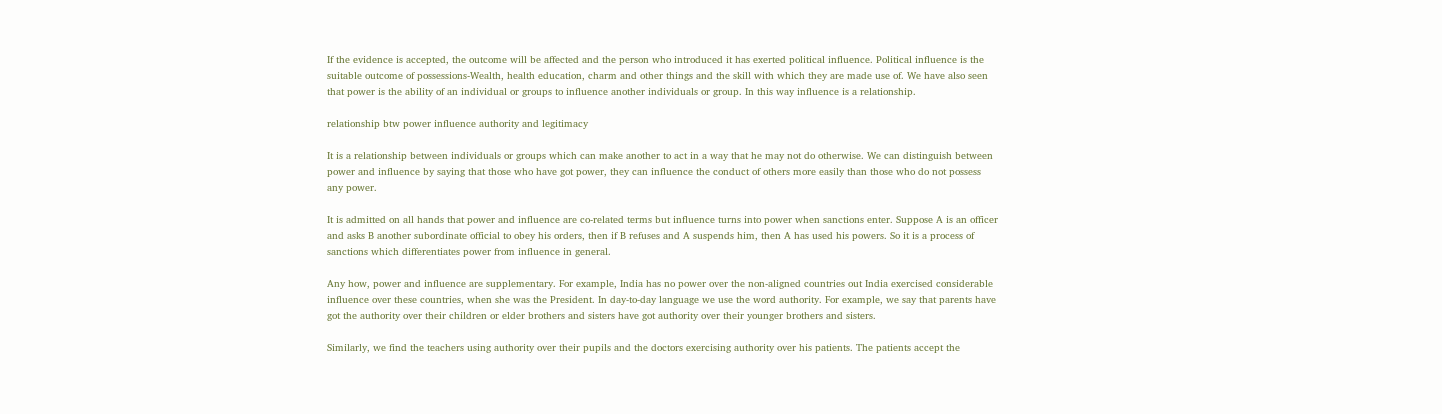If the evidence is accepted, the outcome will be affected and the person who introduced it has exerted political influence. Political influence is the suitable outcome of possessions-Wealth, health education, charm and other things and the skill with which they are made use of. We have also seen that power is the ability of an individual or groups to influence another individuals or group. In this way influence is a relationship.

relationship btw power influence authority and legitimacy

It is a relationship between individuals or groups which can make another to act in a way that he may not do otherwise. We can distinguish between power and influence by saying that those who have got power, they can influence the conduct of others more easily than those who do not possess any power.

It is admitted on all hands that power and influence are co-related terms but influence turns into power when sanctions enter. Suppose A is an officer and asks B another subordinate official to obey his orders, then if B refuses and A suspends him, then A has used his powers. So it is a process of sanctions which differentiates power from influence in general.

Any how, power and influence are supplementary. For example, India has no power over the non-aligned countries out India exercised considerable influence over these countries, when she was the President. In day-to-day language we use the word authority. For example, we say that parents have got the authority over their children or elder brothers and sisters have got authority over their younger brothers and sisters.

Similarly, we find the teachers using authority over their pupils and the doctors exercising authority over his patients. The patients accept the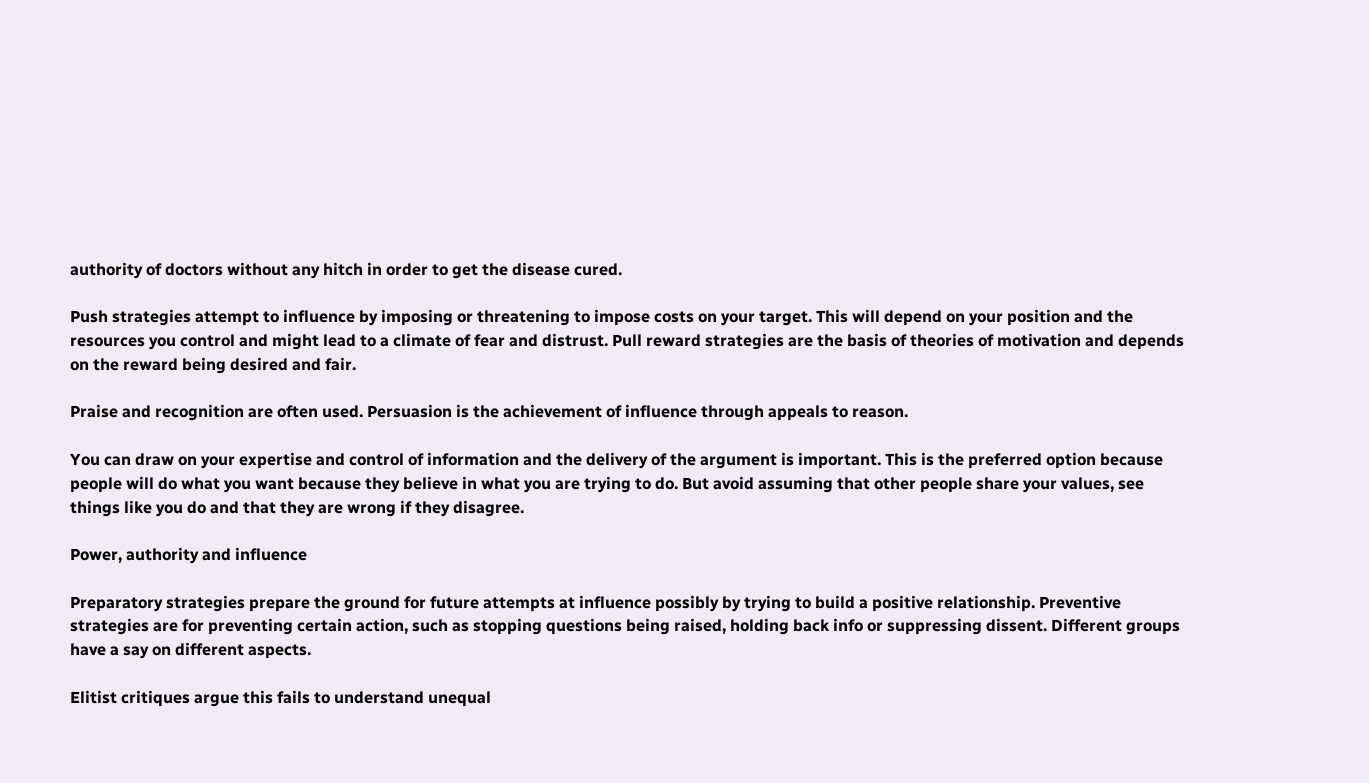authority of doctors without any hitch in order to get the disease cured.

Push strategies attempt to influence by imposing or threatening to impose costs on your target. This will depend on your position and the resources you control and might lead to a climate of fear and distrust. Pull reward strategies are the basis of theories of motivation and depends on the reward being desired and fair.

Praise and recognition are often used. Persuasion is the achievement of influence through appeals to reason.

You can draw on your expertise and control of information and the delivery of the argument is important. This is the preferred option because people will do what you want because they believe in what you are trying to do. But avoid assuming that other people share your values, see things like you do and that they are wrong if they disagree.

Power, authority and influence

Preparatory strategies prepare the ground for future attempts at influence possibly by trying to build a positive relationship. Preventive strategies are for preventing certain action, such as stopping questions being raised, holding back info or suppressing dissent. Different groups have a say on different aspects.

Elitist critiques argue this fails to understand unequal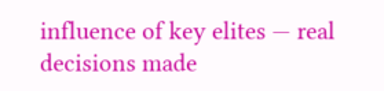influence of key elites — real decisions made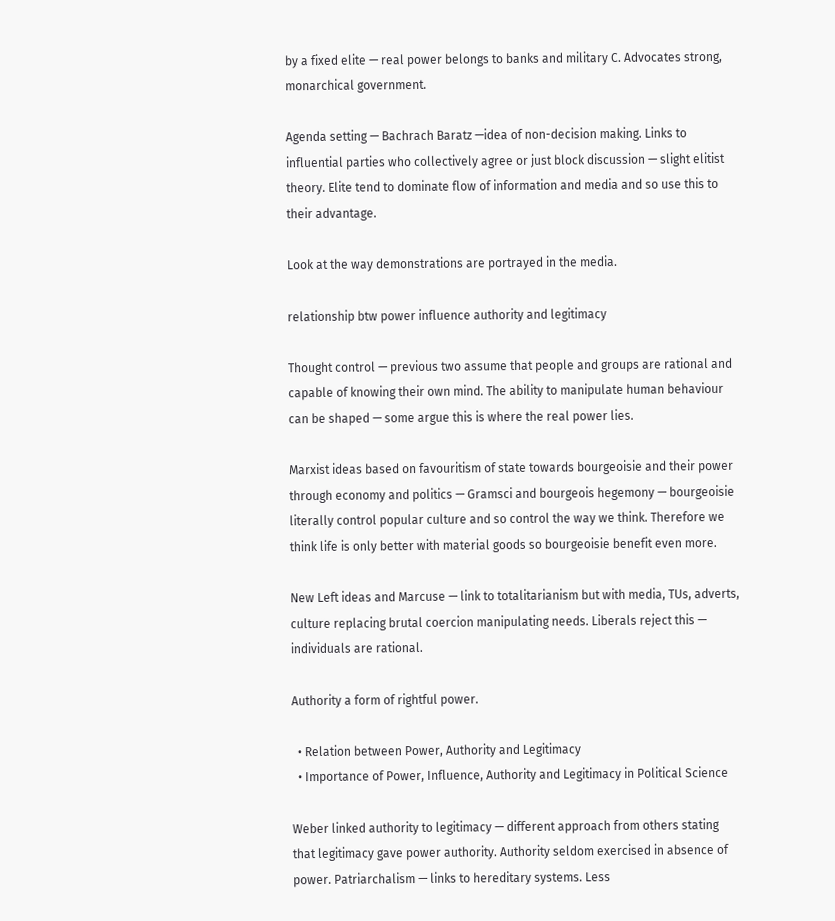by a fixed elite — real power belongs to banks and military C. Advocates strong, monarchical government.

Agenda setting — Bachrach Baratz —idea of non-decision making. Links to influential parties who collectively agree or just block discussion — slight elitist theory. Elite tend to dominate flow of information and media and so use this to their advantage.

Look at the way demonstrations are portrayed in the media.

relationship btw power influence authority and legitimacy

Thought control — previous two assume that people and groups are rational and capable of knowing their own mind. The ability to manipulate human behaviour can be shaped — some argue this is where the real power lies.

Marxist ideas based on favouritism of state towards bourgeoisie and their power through economy and politics — Gramsci and bourgeois hegemony — bourgeoisie literally control popular culture and so control the way we think. Therefore we think life is only better with material goods so bourgeoisie benefit even more.

New Left ideas and Marcuse — link to totalitarianism but with media, TUs, adverts, culture replacing brutal coercion manipulating needs. Liberals reject this — individuals are rational.

Authority a form of rightful power.

  • Relation between Power, Authority and Legitimacy
  • Importance of Power, Influence, Authority and Legitimacy in Political Science

Weber linked authority to legitimacy — different approach from others stating that legitimacy gave power authority. Authority seldom exercised in absence of power. Patriarchalism — links to hereditary systems. Less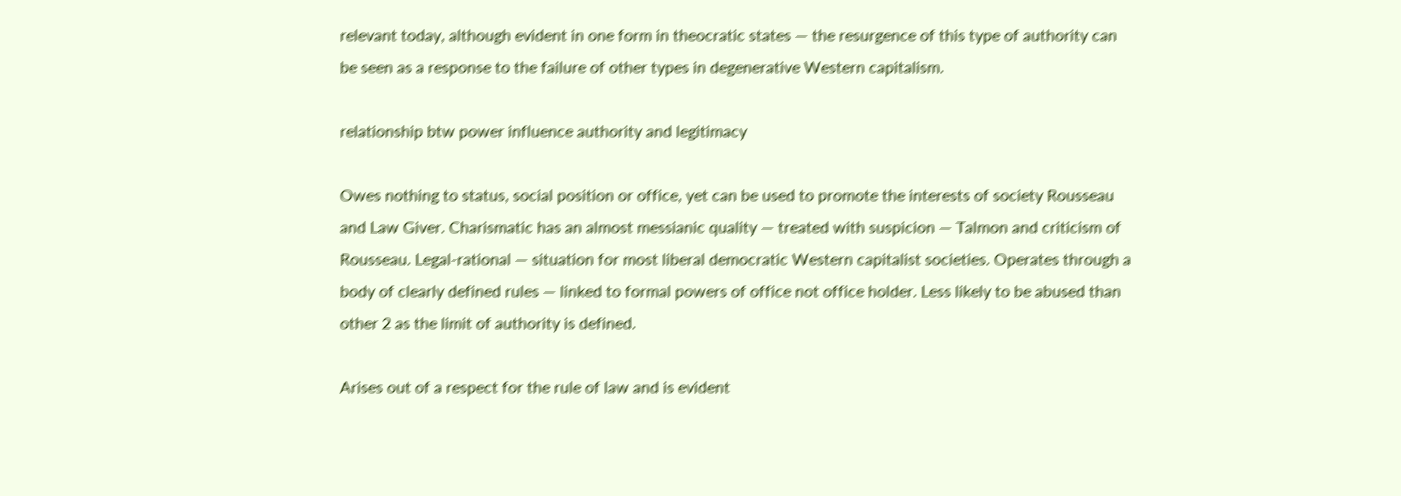relevant today, although evident in one form in theocratic states — the resurgence of this type of authority can be seen as a response to the failure of other types in degenerative Western capitalism.

relationship btw power influence authority and legitimacy

Owes nothing to status, social position or office, yet can be used to promote the interests of society Rousseau and Law Giver. Charismatic has an almost messianic quality — treated with suspicion — Talmon and criticism of Rousseau. Legal-rational — situation for most liberal democratic Western capitalist societies. Operates through a body of clearly defined rules — linked to formal powers of office not office holder. Less likely to be abused than other 2 as the limit of authority is defined.

Arises out of a respect for the rule of law and is evident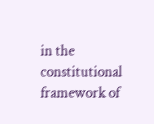in the constitutional framework of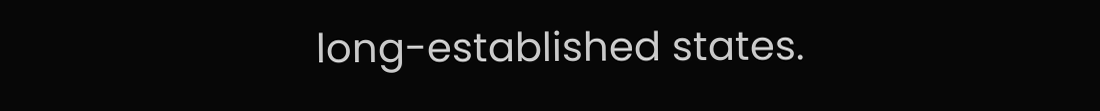long-established states.